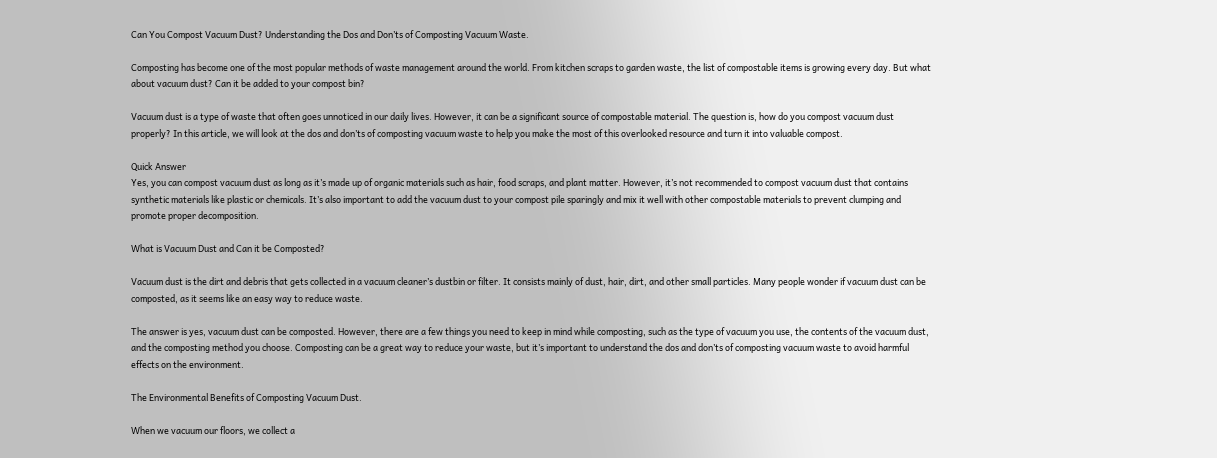Can You Compost Vacuum Dust? Understanding the Dos and Don’ts of Composting Vacuum Waste.

Composting has become one of the most popular methods of waste management around the world. From kitchen scraps to garden waste, the list of compostable items is growing every day. But what about vacuum dust? Can it be added to your compost bin?

Vacuum dust is a type of waste that often goes unnoticed in our daily lives. However, it can be a significant source of compostable material. The question is, how do you compost vacuum dust properly? In this article, we will look at the dos and don’ts of composting vacuum waste to help you make the most of this overlooked resource and turn it into valuable compost.

Quick Answer
Yes, you can compost vacuum dust as long as it’s made up of organic materials such as hair, food scraps, and plant matter. However, it’s not recommended to compost vacuum dust that contains synthetic materials like plastic or chemicals. It’s also important to add the vacuum dust to your compost pile sparingly and mix it well with other compostable materials to prevent clumping and promote proper decomposition.

What is Vacuum Dust and Can it be Composted?

Vacuum dust is the dirt and debris that gets collected in a vacuum cleaner’s dustbin or filter. It consists mainly of dust, hair, dirt, and other small particles. Many people wonder if vacuum dust can be composted, as it seems like an easy way to reduce waste.

The answer is yes, vacuum dust can be composted. However, there are a few things you need to keep in mind while composting, such as the type of vacuum you use, the contents of the vacuum dust, and the composting method you choose. Composting can be a great way to reduce your waste, but it’s important to understand the dos and don’ts of composting vacuum waste to avoid harmful effects on the environment.

The Environmental Benefits of Composting Vacuum Dust.

When we vacuum our floors, we collect a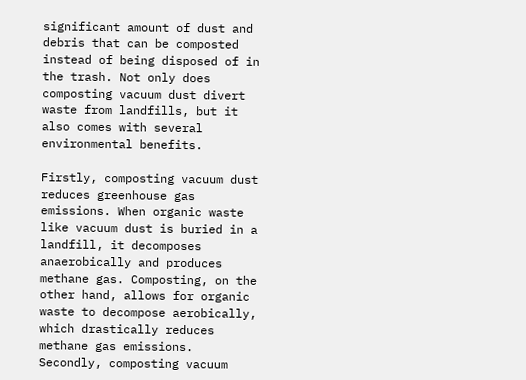significant amount of dust and debris that can be composted instead of being disposed of in the trash. Not only does composting vacuum dust divert waste from landfills, but it also comes with several environmental benefits.

Firstly, composting vacuum dust reduces greenhouse gas emissions. When organic waste like vacuum dust is buried in a landfill, it decomposes anaerobically and produces methane gas. Composting, on the other hand, allows for organic waste to decompose aerobically, which drastically reduces methane gas emissions. Secondly, composting vacuum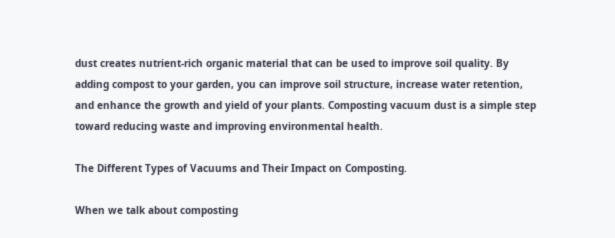dust creates nutrient-rich organic material that can be used to improve soil quality. By adding compost to your garden, you can improve soil structure, increase water retention, and enhance the growth and yield of your plants. Composting vacuum dust is a simple step toward reducing waste and improving environmental health.

The Different Types of Vacuums and Their Impact on Composting.

When we talk about composting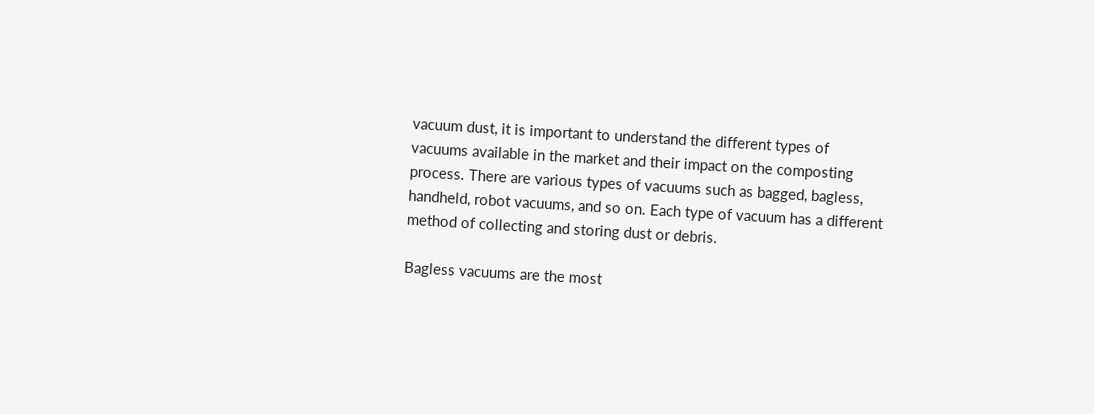vacuum dust, it is important to understand the different types of vacuums available in the market and their impact on the composting process. There are various types of vacuums such as bagged, bagless, handheld, robot vacuums, and so on. Each type of vacuum has a different method of collecting and storing dust or debris.

Bagless vacuums are the most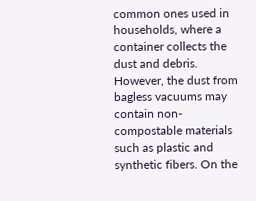common ones used in households, where a container collects the dust and debris. However, the dust from bagless vacuums may contain non-compostable materials such as plastic and synthetic fibers. On the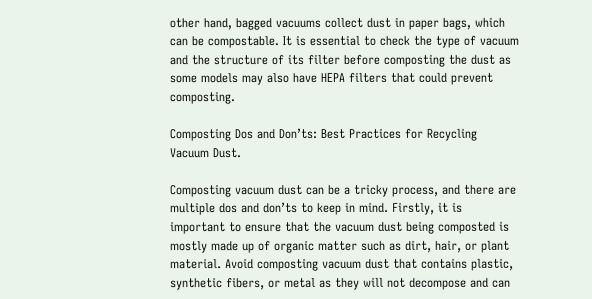other hand, bagged vacuums collect dust in paper bags, which can be compostable. It is essential to check the type of vacuum and the structure of its filter before composting the dust as some models may also have HEPA filters that could prevent composting.

Composting Dos and Don’ts: Best Practices for Recycling Vacuum Dust.

Composting vacuum dust can be a tricky process, and there are multiple dos and don’ts to keep in mind. Firstly, it is important to ensure that the vacuum dust being composted is mostly made up of organic matter such as dirt, hair, or plant material. Avoid composting vacuum dust that contains plastic, synthetic fibers, or metal as they will not decompose and can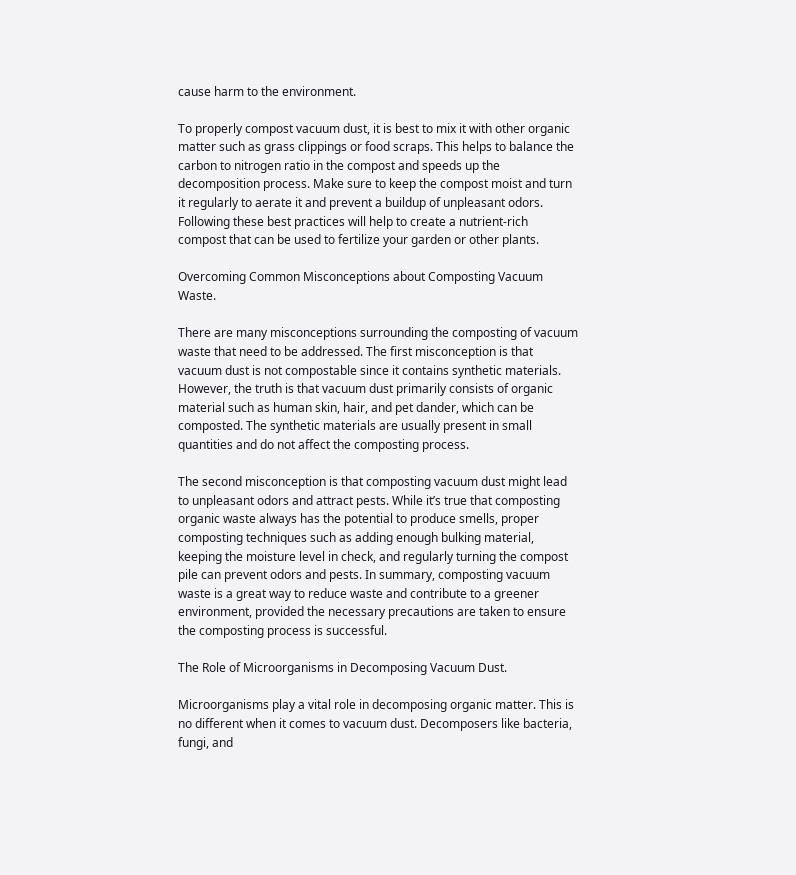cause harm to the environment.

To properly compost vacuum dust, it is best to mix it with other organic matter such as grass clippings or food scraps. This helps to balance the carbon to nitrogen ratio in the compost and speeds up the decomposition process. Make sure to keep the compost moist and turn it regularly to aerate it and prevent a buildup of unpleasant odors. Following these best practices will help to create a nutrient-rich compost that can be used to fertilize your garden or other plants.

Overcoming Common Misconceptions about Composting Vacuum Waste.

There are many misconceptions surrounding the composting of vacuum waste that need to be addressed. The first misconception is that vacuum dust is not compostable since it contains synthetic materials. However, the truth is that vacuum dust primarily consists of organic material such as human skin, hair, and pet dander, which can be composted. The synthetic materials are usually present in small quantities and do not affect the composting process.

The second misconception is that composting vacuum dust might lead to unpleasant odors and attract pests. While it’s true that composting organic waste always has the potential to produce smells, proper composting techniques such as adding enough bulking material, keeping the moisture level in check, and regularly turning the compost pile can prevent odors and pests. In summary, composting vacuum waste is a great way to reduce waste and contribute to a greener environment, provided the necessary precautions are taken to ensure the composting process is successful.

The Role of Microorganisms in Decomposing Vacuum Dust.

Microorganisms play a vital role in decomposing organic matter. This is no different when it comes to vacuum dust. Decomposers like bacteria, fungi, and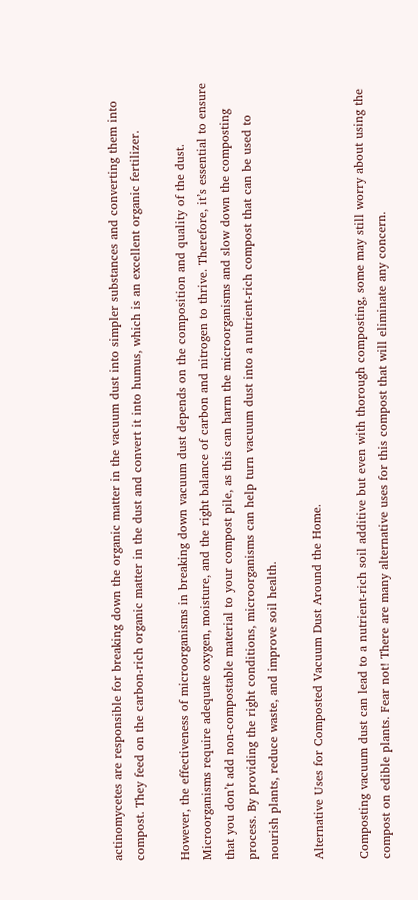actinomycetes are responsible for breaking down the organic matter in the vacuum dust into simpler substances and converting them into compost. They feed on the carbon-rich organic matter in the dust and convert it into humus, which is an excellent organic fertilizer.

However, the effectiveness of microorganisms in breaking down vacuum dust depends on the composition and quality of the dust. Microorganisms require adequate oxygen, moisture, and the right balance of carbon and nitrogen to thrive. Therefore, it’s essential to ensure that you don’t add non-compostable material to your compost pile, as this can harm the microorganisms and slow down the composting process. By providing the right conditions, microorganisms can help turn vacuum dust into a nutrient-rich compost that can be used to nourish plants, reduce waste, and improve soil health.

Alternative Uses for Composted Vacuum Dust Around the Home.

Composting vacuum dust can lead to a nutrient-rich soil additive but even with thorough composting, some may still worry about using the compost on edible plants. Fear not! There are many alternative uses for this compost that will eliminate any concern.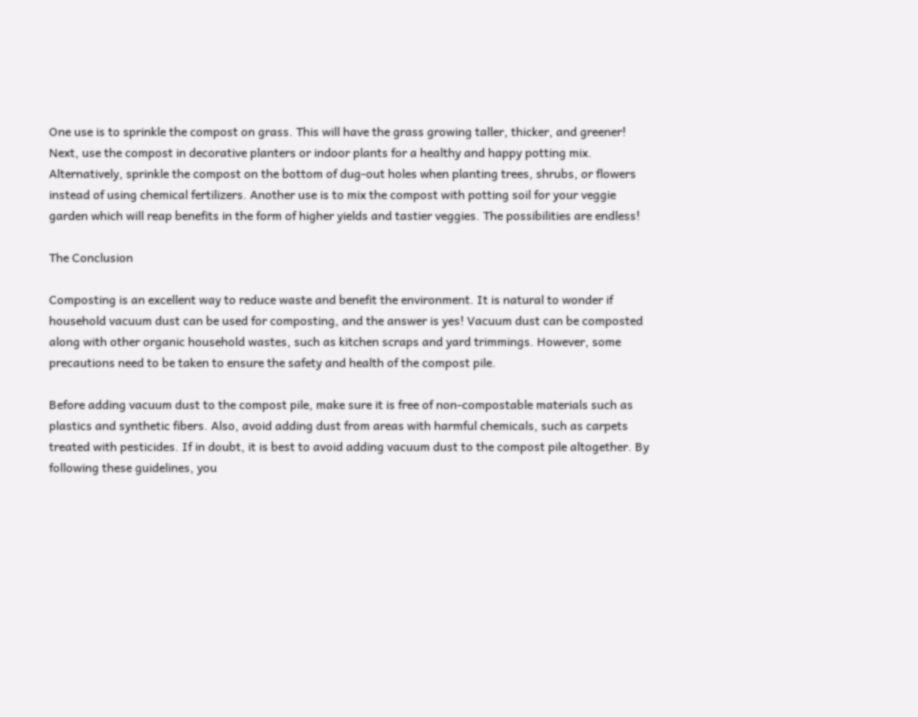One use is to sprinkle the compost on grass. This will have the grass growing taller, thicker, and greener! Next, use the compost in decorative planters or indoor plants for a healthy and happy potting mix. Alternatively, sprinkle the compost on the bottom of dug-out holes when planting trees, shrubs, or flowers instead of using chemical fertilizers. Another use is to mix the compost with potting soil for your veggie garden which will reap benefits in the form of higher yields and tastier veggies. The possibilities are endless!

The Conclusion

Composting is an excellent way to reduce waste and benefit the environment. It is natural to wonder if household vacuum dust can be used for composting, and the answer is yes! Vacuum dust can be composted along with other organic household wastes, such as kitchen scraps and yard trimmings. However, some precautions need to be taken to ensure the safety and health of the compost pile.

Before adding vacuum dust to the compost pile, make sure it is free of non-compostable materials such as plastics and synthetic fibers. Also, avoid adding dust from areas with harmful chemicals, such as carpets treated with pesticides. If in doubt, it is best to avoid adding vacuum dust to the compost pile altogether. By following these guidelines, you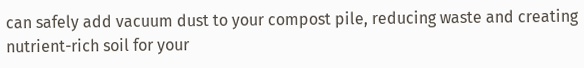can safely add vacuum dust to your compost pile, reducing waste and creating nutrient-rich soil for your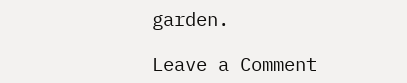garden.

Leave a Comment